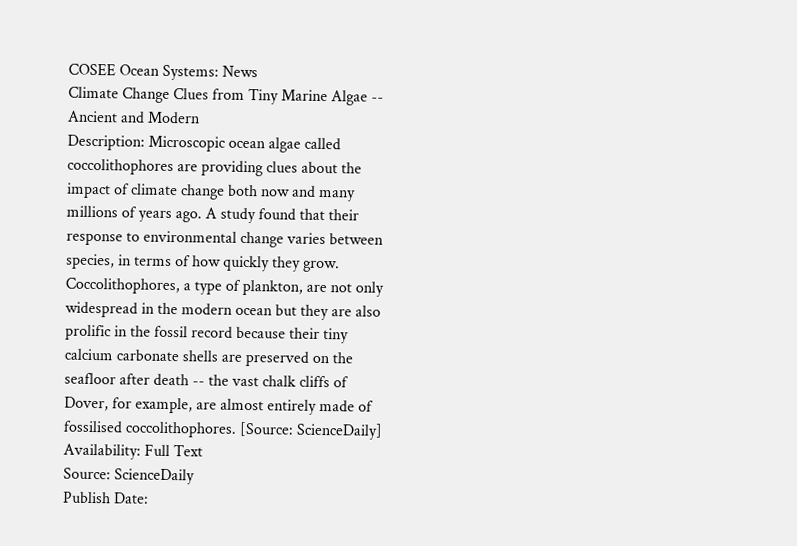COSEE Ocean Systems: News
Climate Change Clues from Tiny Marine Algae -- Ancient and Modern
Description: Microscopic ocean algae called coccolithophores are providing clues about the impact of climate change both now and many millions of years ago. A study found that their response to environmental change varies between species, in terms of how quickly they grow. Coccolithophores, a type of plankton, are not only widespread in the modern ocean but they are also prolific in the fossil record because their tiny calcium carbonate shells are preserved on the seafloor after death -- the vast chalk cliffs of Dover, for example, are almost entirely made of fossilised coccolithophores. [Source: ScienceDaily]
Availability: Full Text
Source: ScienceDaily
Publish Date: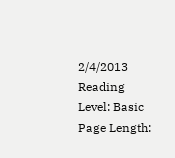2/4/2013
Reading Level: Basic
Page Length: